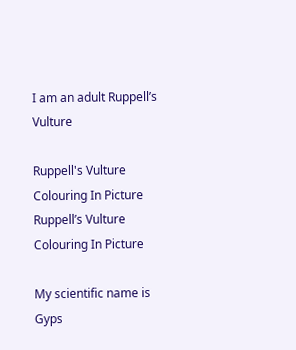I am an adult Ruppell’s Vulture

Ruppell's Vulture Colouring In Picture
Ruppell’s Vulture Colouring In Picture

My scientific name is Gyps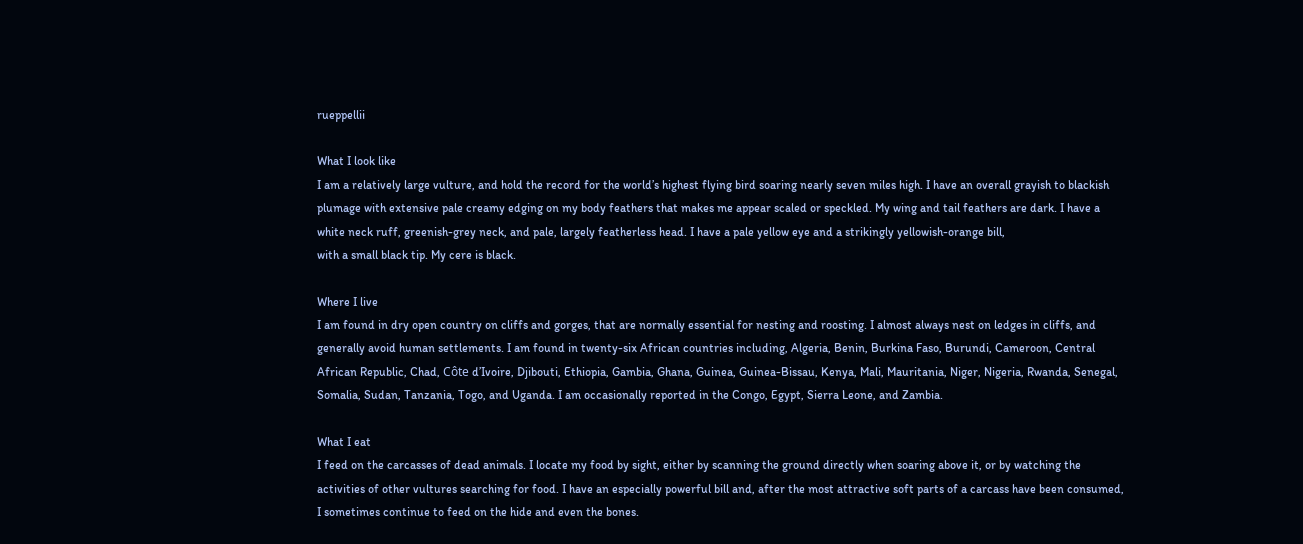rueppellii

What I look like
I am a relatively large vulture, and hold the record for the world’s highest flying bird soaring nearly seven miles high. I have an overall grayish to blackish plumage with extensive pale creamy edging on my body feathers that makes me appear scaled or speckled. My wing and tail feathers are dark. I have a white neck ruff, greenish-grey neck, and pale, largely featherless head. I have a pale yellow eye and a strikingly yellowish-orange bill,
with a small black tip. My cere is black.

Where I live
I am found in dry open country on cliffs and gorges, that are normally essential for nesting and roosting. I almost always nest on ledges in cliffs, and generally avoid human settlements. I am found in twenty-six African countries including, Algeria, Benin, Burkina Faso, Burundi, Cameroon, Central African Republic, Chad, Côte d’Ivoire, Djibouti, Ethiopia, Gambia, Ghana, Guinea, Guinea-Bissau, Kenya, Mali, Mauritania, Niger, Nigeria, Rwanda, Senegal, Somalia, Sudan, Tanzania, Togo, and Uganda. I am occasionally reported in the Congo, Egypt, Sierra Leone, and Zambia.

What I eat
I feed on the carcasses of dead animals. I locate my food by sight, either by scanning the ground directly when soaring above it, or by watching the activities of other vultures searching for food. I have an especially powerful bill and, after the most attractive soft parts of a carcass have been consumed, I sometimes continue to feed on the hide and even the bones.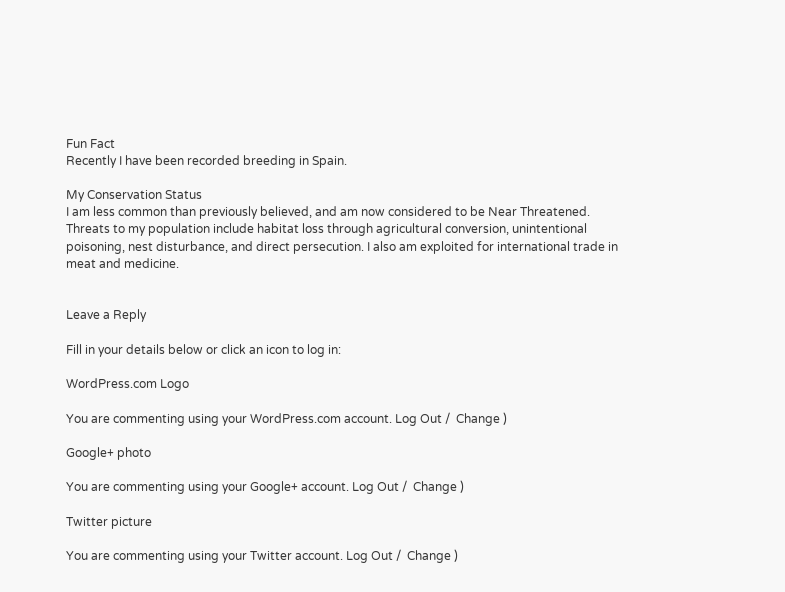Fun Fact
Recently I have been recorded breeding in Spain.

My Conservation Status
I am less common than previously believed, and am now considered to be Near Threatened. Threats to my population include habitat loss through agricultural conversion, unintentional poisoning, nest disturbance, and direct persecution. I also am exploited for international trade in meat and medicine.


Leave a Reply

Fill in your details below or click an icon to log in:

WordPress.com Logo

You are commenting using your WordPress.com account. Log Out /  Change )

Google+ photo

You are commenting using your Google+ account. Log Out /  Change )

Twitter picture

You are commenting using your Twitter account. Log Out /  Change )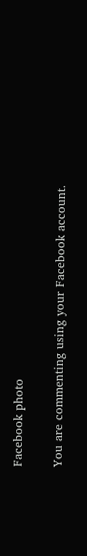Facebook photo

You are commenting using your Facebook account.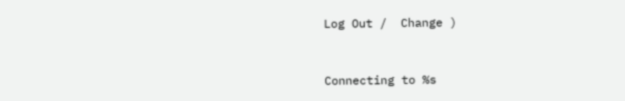Log Out /  Change )


Connecting to %s